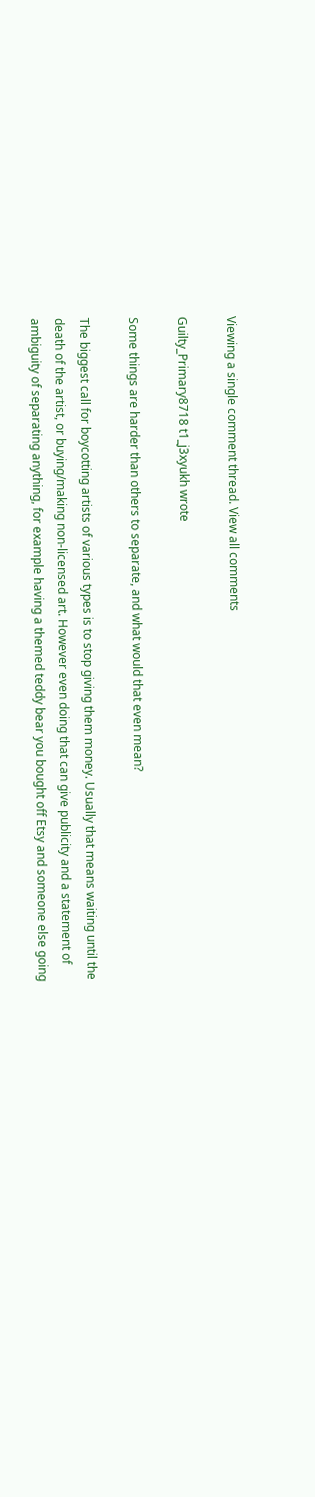Viewing a single comment thread. View all comments

Guilty_Primary8718 t1_j3xyukh wrote

Some things are harder than others to separate, and what would that even mean?

The biggest call for boycotting artists of various types is to stop giving them money. Usually that means waiting until the death of the artist, or buying/making non-licensed art. However even doing that can give publicity and a statement of ambiguity of separating anything, for example having a themed teddy bear you bought off Etsy and someone else going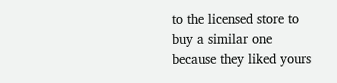to the licensed store to buy a similar one because they liked yours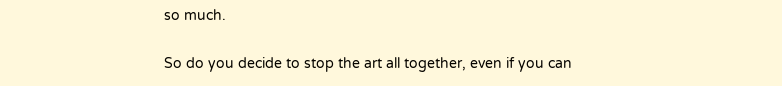so much.

So do you decide to stop the art all together, even if you can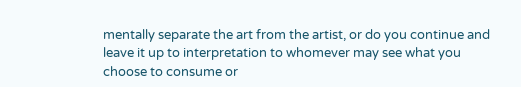mentally separate the art from the artist, or do you continue and leave it up to interpretation to whomever may see what you choose to consume or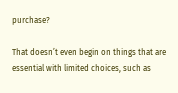purchase?

That doesn’t even begin on things that are essential with limited choices, such as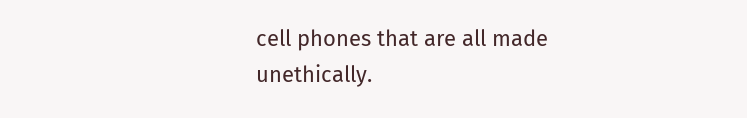cell phones that are all made unethically.